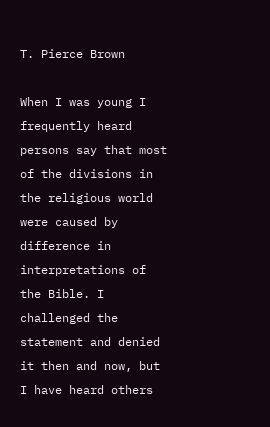T. Pierce Brown

When I was young I frequently heard persons say that most of the divisions in the religious world were caused by difference in interpretations of the Bible. I challenged the statement and denied it then and now, but I have heard others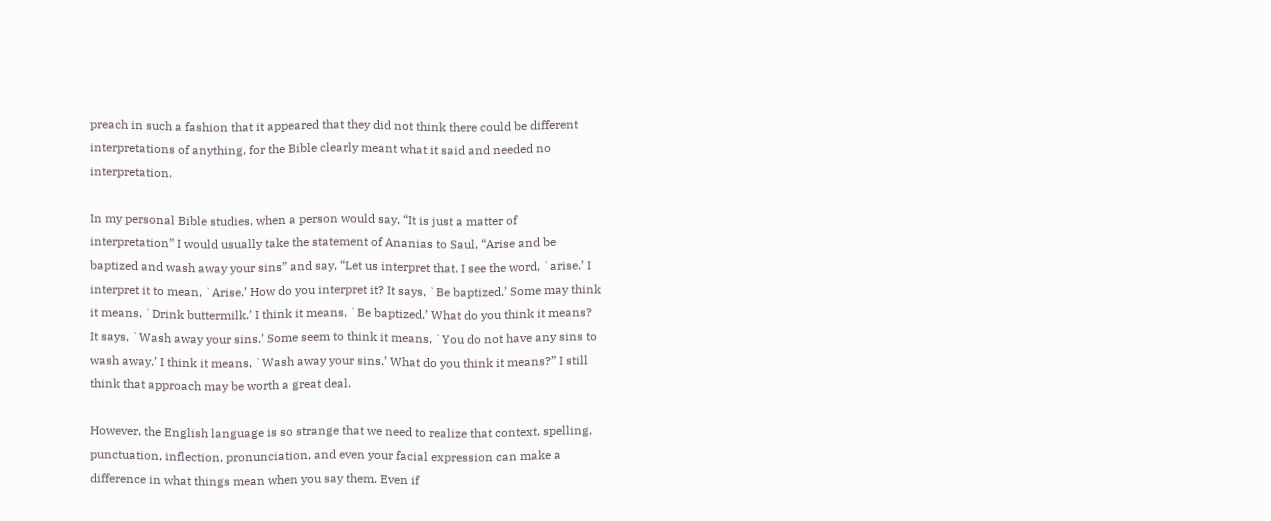preach in such a fashion that it appeared that they did not think there could be different interpretations of anything, for the Bible clearly meant what it said and needed no interpretation.

In my personal Bible studies, when a person would say, “It is just a matter of interpretation” I would usually take the statement of Ananias to Saul, “Arise and be baptized and wash away your sins” and say, “Let us interpret that. I see the word, `arise.’ I interpret it to mean, `Arise.’ How do you interpret it? It says, `Be baptized.’ Some may think it means, `Drink buttermilk.’ I think it means, `Be baptized.’ What do you think it means? It says, `Wash away your sins.’ Some seem to think it means, `You do not have any sins to wash away.’ I think it means, `Wash away your sins.’ What do you think it means?” I still think that approach may be worth a great deal.

However, the English language is so strange that we need to realize that context, spelling, punctuation, inflection, pronunciation, and even your facial expression can make a difference in what things mean when you say them. Even if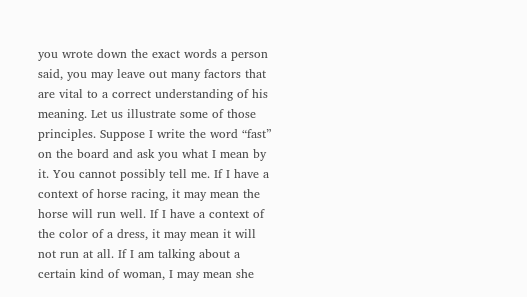you wrote down the exact words a person said, you may leave out many factors that are vital to a correct understanding of his meaning. Let us illustrate some of those principles. Suppose I write the word “fast” on the board and ask you what I mean by it. You cannot possibly tell me. If I have a context of horse racing, it may mean the horse will run well. If I have a context of the color of a dress, it may mean it will not run at all. If I am talking about a certain kind of woman, I may mean she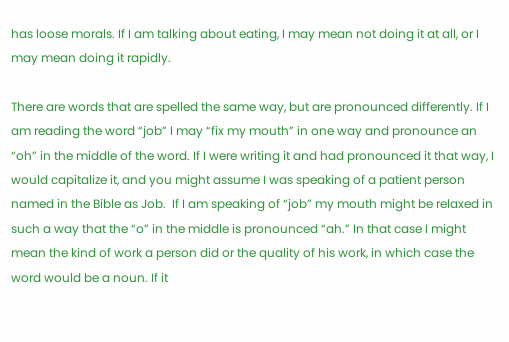has loose morals. If I am talking about eating, I may mean not doing it at all, or I may mean doing it rapidly.

There are words that are spelled the same way, but are pronounced differently. If I am reading the word “job” I may “fix my mouth” in one way and pronounce an “oh” in the middle of the word. If I were writing it and had pronounced it that way, I would capitalize it, and you might assume I was speaking of a patient person named in the Bible as Job.  If I am speaking of “job” my mouth might be relaxed in such a way that the “o” in the middle is pronounced “ah.” In that case I might mean the kind of work a person did or the quality of his work, in which case the word would be a noun. If it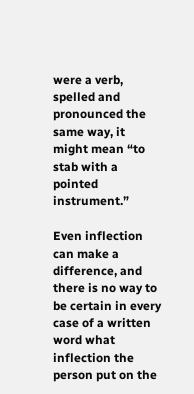were a verb, spelled and pronounced the same way, it might mean “to stab with a pointed instrument.”

Even inflection can make a difference, and there is no way to be certain in every case of a written word what inflection the person put on the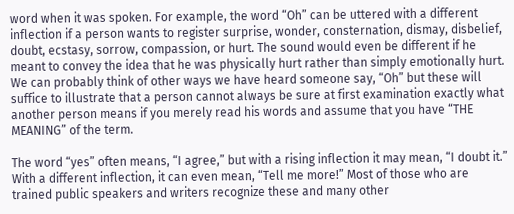word when it was spoken. For example, the word “Oh” can be uttered with a different inflection if a person wants to register surprise, wonder, consternation, dismay, disbelief, doubt, ecstasy, sorrow, compassion, or hurt. The sound would even be different if he meant to convey the idea that he was physically hurt rather than simply emotionally hurt. We can probably think of other ways we have heard someone say, “Oh” but these will suffice to illustrate that a person cannot always be sure at first examination exactly what another person means if you merely read his words and assume that you have “THE MEANING” of the term.

The word “yes” often means, “I agree,” but with a rising inflection it may mean, “I doubt it.” With a different inflection, it can even mean, “Tell me more!” Most of those who are trained public speakers and writers recognize these and many other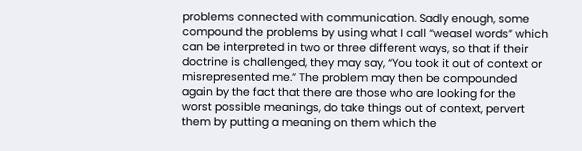problems connected with communication. Sadly enough, some compound the problems by using what I call “weasel words” which can be interpreted in two or three different ways, so that if their doctrine is challenged, they may say, “You took it out of context or misrepresented me.” The problem may then be compounded again by the fact that there are those who are looking for the worst possible meanings, do take things out of context, pervert them by putting a meaning on them which the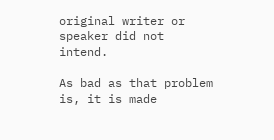original writer or speaker did not intend.

As bad as that problem is, it is made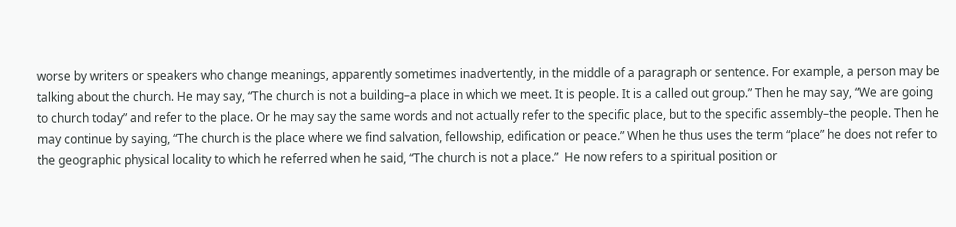worse by writers or speakers who change meanings, apparently sometimes inadvertently, in the middle of a paragraph or sentence. For example, a person may be talking about the church. He may say, “The church is not a building–a place in which we meet. It is people. It is a called out group.” Then he may say, “We are going to church today” and refer to the place. Or he may say the same words and not actually refer to the specific place, but to the specific assembly–the people. Then he may continue by saying, “The church is the place where we find salvation, fellowship, edification or peace.” When he thus uses the term “place” he does not refer to the geographic physical locality to which he referred when he said, “The church is not a place.”  He now refers to a spiritual position or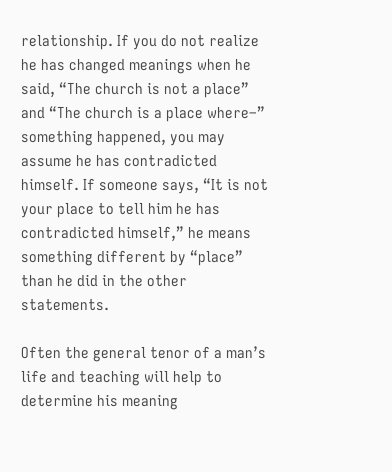relationship. If you do not realize he has changed meanings when he said, “The church is not a place” and “The church is a place where–” something happened, you may assume he has contradicted himself. If someone says, “It is not your place to tell him he has contradicted himself,” he means something different by “place” than he did in the other statements.

Often the general tenor of a man’s life and teaching will help to determine his meaning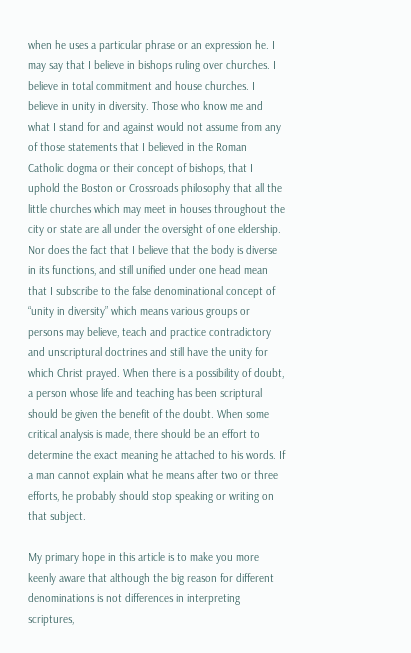when he uses a particular phrase or an expression he. I may say that I believe in bishops ruling over churches. I believe in total commitment and house churches. I believe in unity in diversity. Those who know me and what I stand for and against would not assume from any of those statements that I believed in the Roman Catholic dogma or their concept of bishops, that I uphold the Boston or Crossroads philosophy that all the little churches which may meet in houses throughout the city or state are all under the oversight of one eldership. Nor does the fact that I believe that the body is diverse in its functions, and still unified under one head mean that I subscribe to the false denominational concept of “unity in diversity” which means various groups or persons may believe, teach and practice contradictory and unscriptural doctrines and still have the unity for which Christ prayed. When there is a possibility of doubt, a person whose life and teaching has been scriptural should be given the benefit of the doubt. When some critical analysis is made, there should be an effort to determine the exact meaning he attached to his words. If a man cannot explain what he means after two or three efforts, he probably should stop speaking or writing on that subject.

My primary hope in this article is to make you more keenly aware that although the big reason for different denominations is not differences in interpreting scriptures,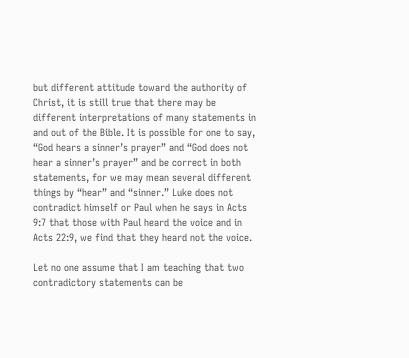but different attitude toward the authority of Christ, it is still true that there may be different interpretations of many statements in and out of the Bible. It is possible for one to say, “God hears a sinner’s prayer” and “God does not hear a sinner’s prayer” and be correct in both statements, for we may mean several different things by “hear” and “sinner.” Luke does not contradict himself or Paul when he says in Acts 9:7 that those with Paul heard the voice and in Acts 22:9, we find that they heard not the voice.

Let no one assume that I am teaching that two contradictory statements can be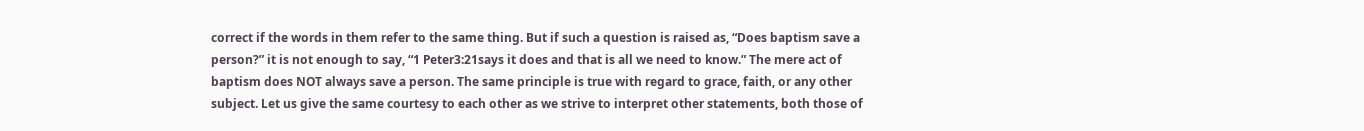correct if the words in them refer to the same thing. But if such a question is raised as, “Does baptism save a person?” it is not enough to say, “1 Peter3:21says it does and that is all we need to know.” The mere act of baptism does NOT always save a person. The same principle is true with regard to grace, faith, or any other subject. Let us give the same courtesy to each other as we strive to interpret other statements, both those of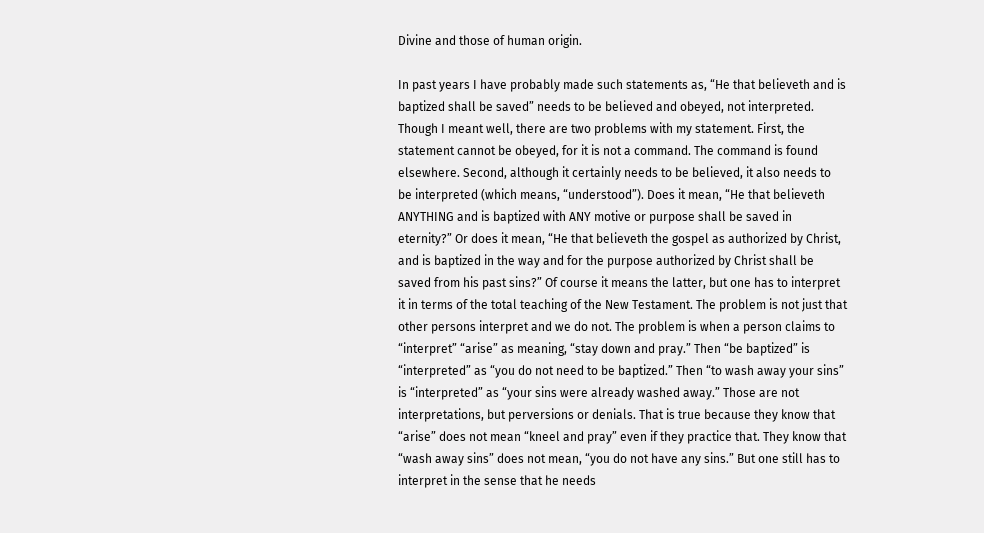Divine and those of human origin.

In past years I have probably made such statements as, “He that believeth and is baptized shall be saved” needs to be believed and obeyed, not interpreted. Though I meant well, there are two problems with my statement. First, the statement cannot be obeyed, for it is not a command. The command is found elsewhere. Second, although it certainly needs to be believed, it also needs to be interpreted (which means, “understood”). Does it mean, “He that believeth ANYTHING and is baptized with ANY motive or purpose shall be saved in eternity?” Or does it mean, “He that believeth the gospel as authorized by Christ, and is baptized in the way and for the purpose authorized by Christ shall be saved from his past sins?” Of course it means the latter, but one has to interpret it in terms of the total teaching of the New Testament. The problem is not just that other persons interpret and we do not. The problem is when a person claims to “interpret” “arise” as meaning, “stay down and pray.” Then “be baptized” is “interpreted” as “you do not need to be baptized.” Then “to wash away your sins” is “interpreted” as “your sins were already washed away.” Those are not interpretations, but perversions or denials. That is true because they know that “arise” does not mean “kneel and pray” even if they practice that. They know that “wash away sins” does not mean, “you do not have any sins.” But one still has to interpret in the sense that he needs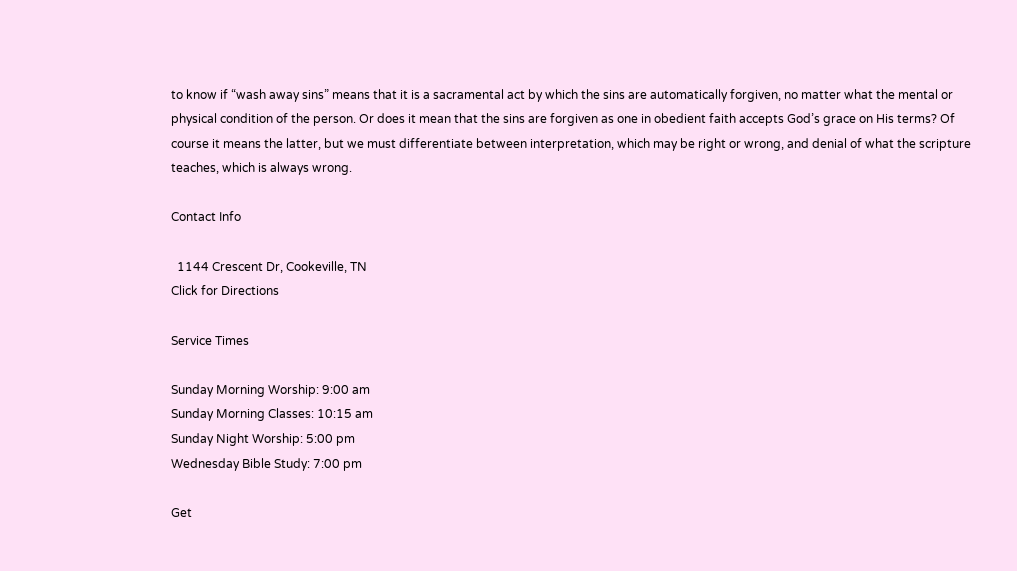to know if “wash away sins” means that it is a sacramental act by which the sins are automatically forgiven, no matter what the mental or physical condition of the person. Or does it mean that the sins are forgiven as one in obedient faith accepts God’s grace on His terms? Of course it means the latter, but we must differentiate between interpretation, which may be right or wrong, and denial of what the scripture teaches, which is always wrong.

Contact Info

  1144 Crescent Dr, Cookeville, TN
Click for Directions

Service Times

Sunday Morning Worship: 9:00 am
Sunday Morning Classes: 10:15 am
Sunday Night Worship: 5:00 pm
Wednesday Bible Study: 7:00 pm

Get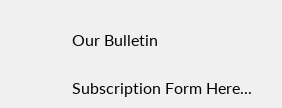Our Bulletin

Subscription Form Here...